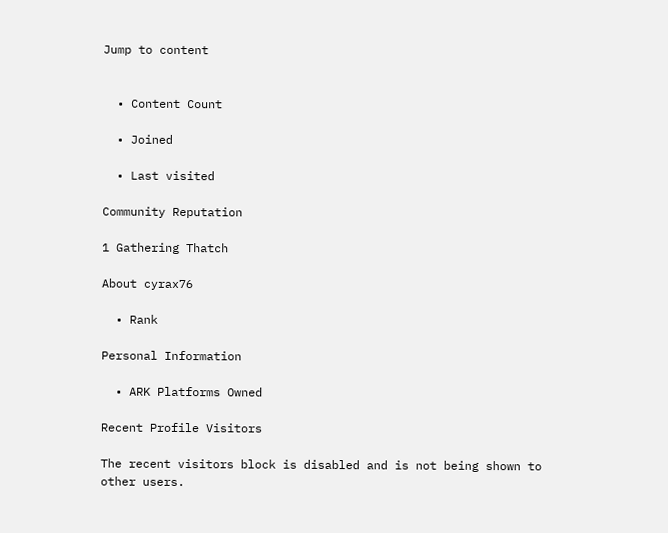Jump to content


  • Content Count

  • Joined

  • Last visited

Community Reputation

1 Gathering Thatch

About cyrax76

  • Rank

Personal Information

  • ARK Platforms Owned

Recent Profile Visitors

The recent visitors block is disabled and is not being shown to other users.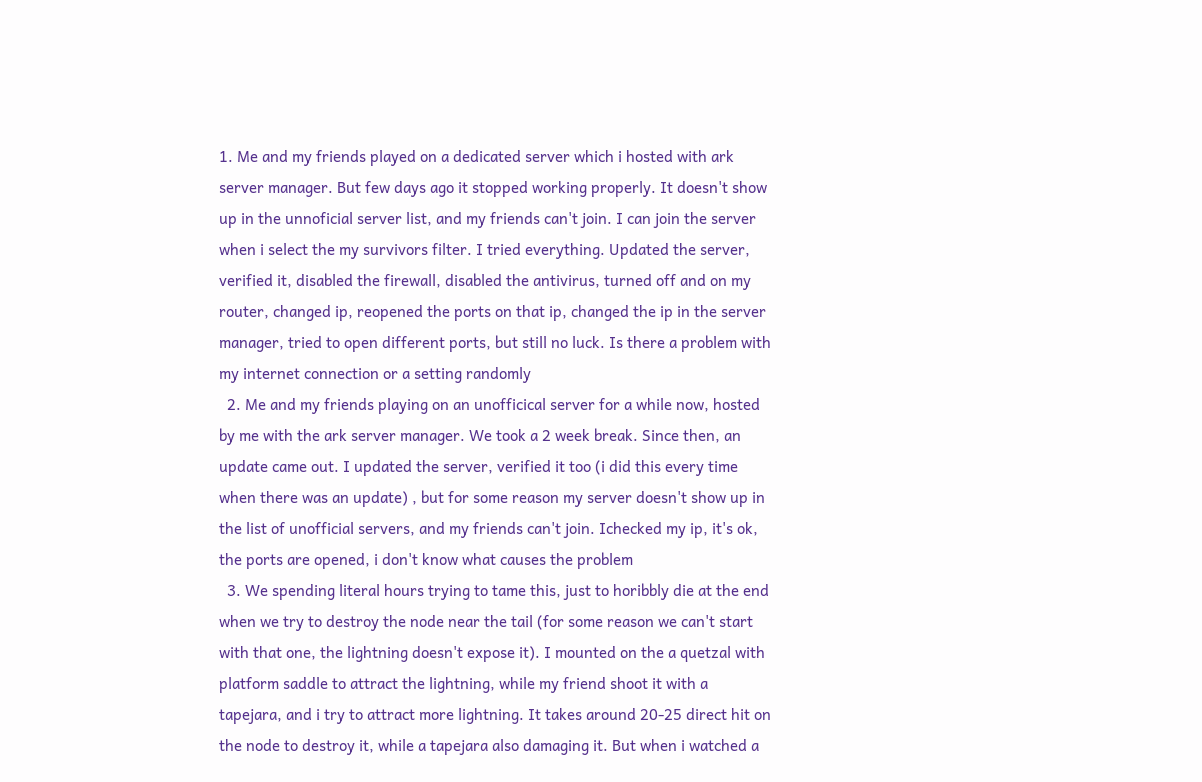1. Me and my friends played on a dedicated server which i hosted with ark server manager. But few days ago it stopped working properly. It doesn't show up in the unnoficial server list, and my friends can't join. I can join the server when i select the my survivors filter. I tried everything. Updated the server, verified it, disabled the firewall, disabled the antivirus, turned off and on my router, changed ip, reopened the ports on that ip, changed the ip in the server manager, tried to open different ports, but still no luck. Is there a problem with my internet connection or a setting randomly
  2. Me and my friends playing on an unofficical server for a while now, hosted by me with the ark server manager. We took a 2 week break. Since then, an update came out. I updated the server, verified it too (i did this every time when there was an update) , but for some reason my server doesn't show up in the list of unofficial servers, and my friends can't join. Ichecked my ip, it's ok, the ports are opened, i don't know what causes the problem
  3. We spending literal hours trying to tame this, just to horibbly die at the end when we try to destroy the node near the tail (for some reason we can't start with that one, the lightning doesn't expose it). I mounted on the a quetzal with platform saddle to attract the lightning, while my friend shoot it with a tapejara, and i try to attract more lightning. It takes around 20-25 direct hit on the node to destroy it, while a tapejara also damaging it. But when i watched a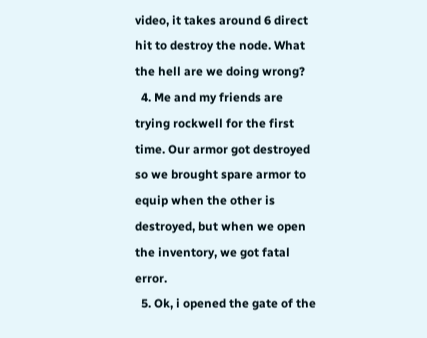video, it takes around 6 direct hit to destroy the node. What the hell are we doing wrong?
  4. Me and my friends are trying rockwell for the first time. Our armor got destroyed so we brought spare armor to equip when the other is destroyed, but when we open the inventory, we got fatal error.
  5. Ok, i opened the gate of the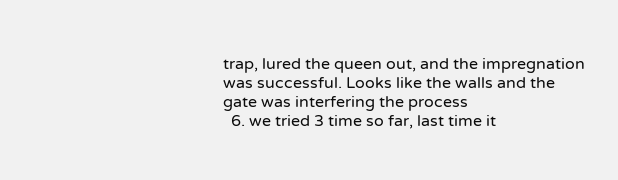trap, lured the queen out, and the impregnation was successful. Looks like the walls and the gate was interfering the process
  6. we tried 3 time so far, last time it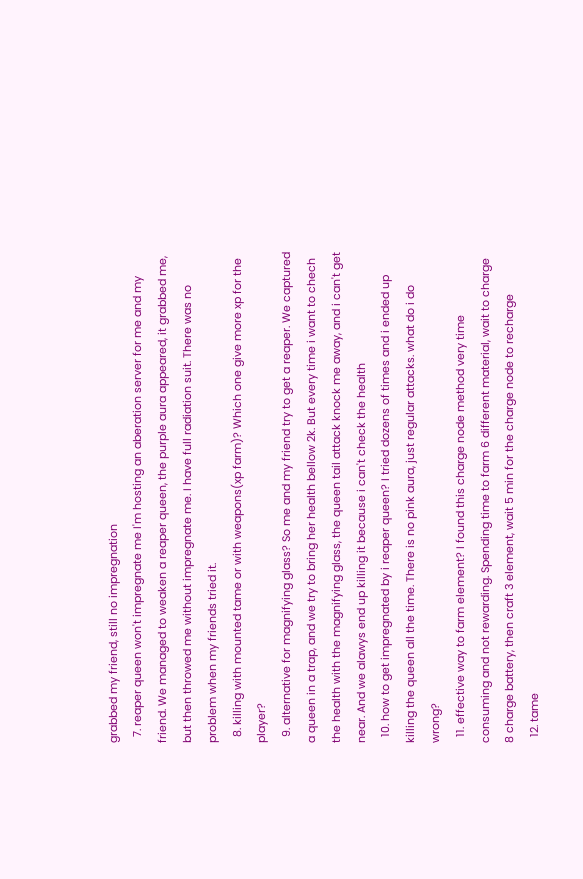grabbed my friend, still no impregnation
  7. reaper queen won't impregnate me I'm hosting an aberation server for me and my friend. We managed to weaken a reaper queen, the purple aura appeared, it grabbed me, but then throwed me without impregnate me. I have full radiation suit. There was no problem when my friends tried it.
  8. killing with mounted tame or with weapons(xp farm)? Which one give more xp for the player?
  9. alternative for magnifying glass? So me and my friend try to get a reaper. We captured a queen in a trap, and we try to bring her health bellow 2k. But every time i want to chech the health with the magnifying glass, the queen tail attack knock me away, and i can't get near. And we alawys end up killing it because i can't check the health
  10. how to get impregnated by i reaper queen? I tried dozens of times and i ended up killing the queen all the time. There is no pink aura, just regular attacks. what do i do wrong?
  11. effective way to farm element? I found this charge node method very time consuming and not rewarding. Spending time to farm 6 different material, wait to charge 8 charge battery, then craft 3 element, wait 5 min for the charge node to recharge
  12. tame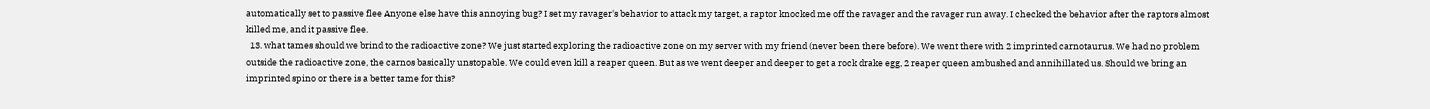automatically set to passive flee Anyone else have this annoying bug? I set my ravager's behavior to attack my target, a raptor knocked me off the ravager and the ravager run away. I checked the behavior after the raptors almost killed me, and it passive flee.
  13. what tames should we brind to the radioactive zone? We just started exploring the radioactive zone on my server with my friend (never been there before). We went there with 2 imprinted carnotaurus. We had no problem outside the radioactive zone, the carnos basically unstopable. We could even kill a reaper queen. But as we went deeper and deeper to get a rock drake egg, 2 reaper queen ambushed and annihillated us. Should we bring an imprinted spino or there is a better tame for this?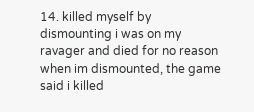14. killed myself by dismounting i was on my ravager and died for no reason when im dismounted, the game said i killed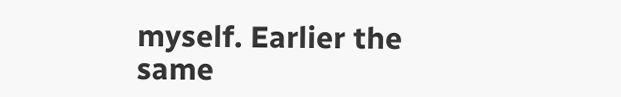myself. Earlier the same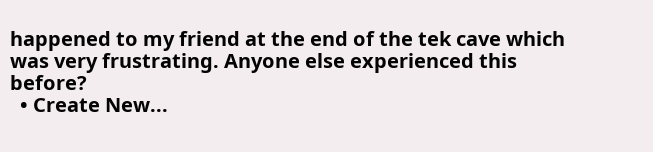happened to my friend at the end of the tek cave which was very frustrating. Anyone else experienced this before?
  • Create New...